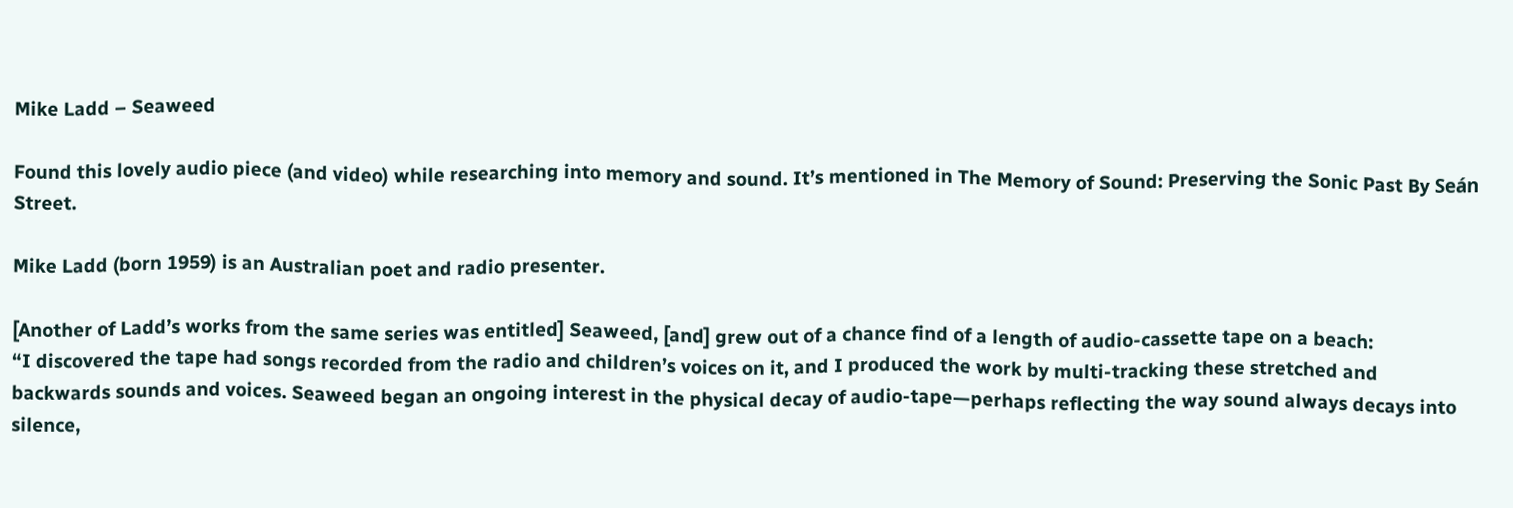Mike Ladd – Seaweed

Found this lovely audio piece (and video) while researching into memory and sound. It’s mentioned in The Memory of Sound: Preserving the Sonic Past By Seán Street.

Mike Ladd (born 1959) is an Australian poet and radio presenter.

[Another of Ladd’s works from the same series was entitled] Seaweed, [and] grew out of a chance find of a length of audio-cassette tape on a beach:
“I discovered the tape had songs recorded from the radio and children’s voices on it, and I produced the work by multi-tracking these stretched and backwards sounds and voices. Seaweed began an ongoing interest in the physical decay of audio-tape—perhaps reflecting the way sound always decays into silence,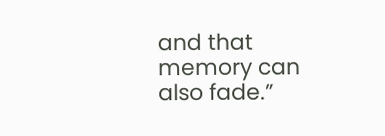and that memory can also fade.”